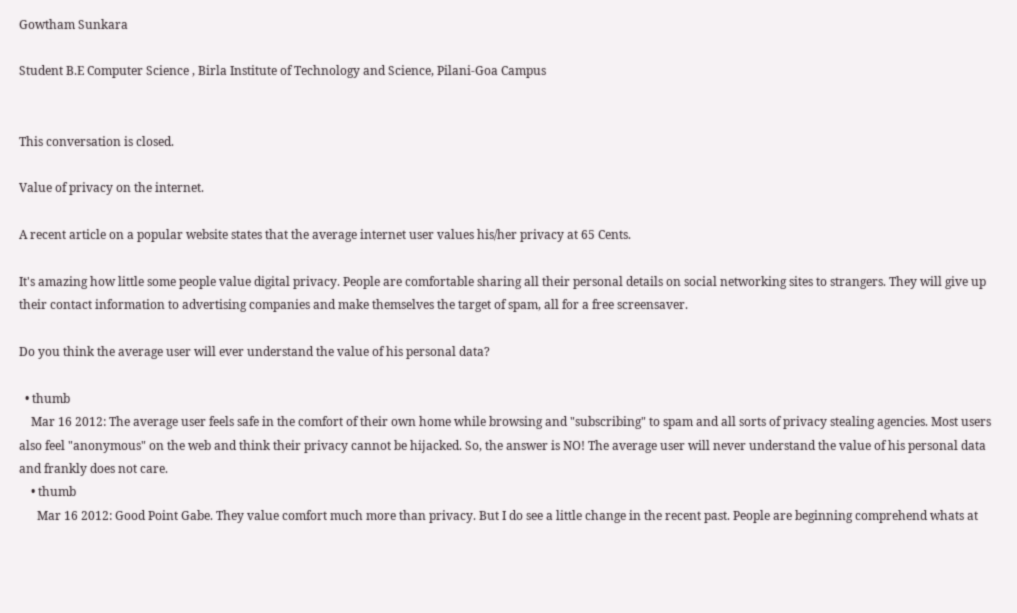Gowtham Sunkara

Student B.E Computer Science , Birla Institute of Technology and Science, Pilani-Goa Campus


This conversation is closed.

Value of privacy on the internet.

A recent article on a popular website states that the average internet user values his/her privacy at 65 Cents.

It's amazing how little some people value digital privacy. People are comfortable sharing all their personal details on social networking sites to strangers. They will give up their contact information to advertising companies and make themselves the target of spam, all for a free screensaver.

Do you think the average user will ever understand the value of his personal data?

  • thumb
    Mar 16 2012: The average user feels safe in the comfort of their own home while browsing and "subscribing" to spam and all sorts of privacy stealing agencies. Most users also feel "anonymous" on the web and think their privacy cannot be hijacked. So, the answer is NO! The average user will never understand the value of his personal data and frankly does not care.
    • thumb
      Mar 16 2012: Good Point Gabe. They value comfort much more than privacy. But I do see a little change in the recent past. People are beginning comprehend whats at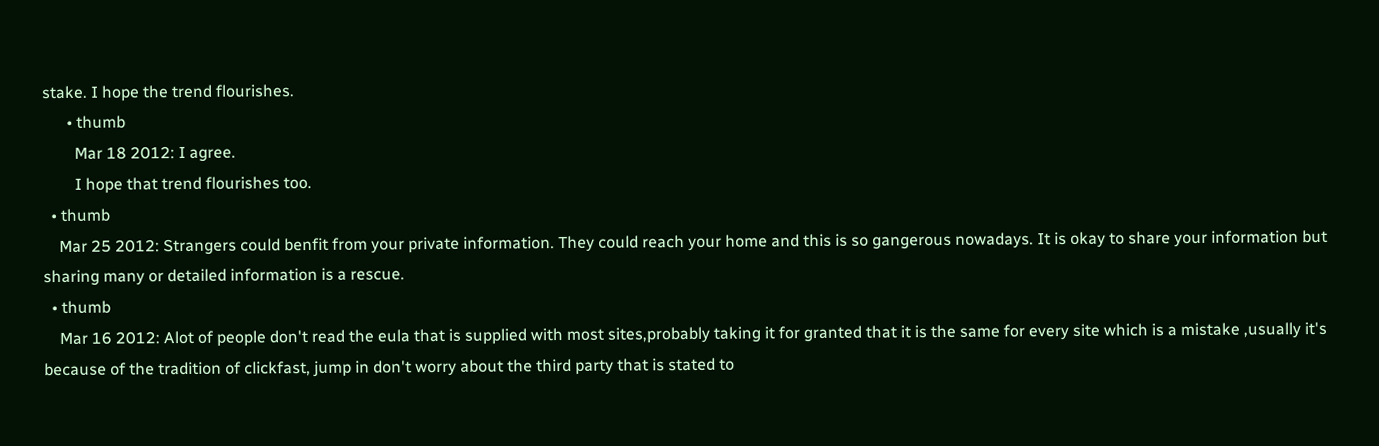stake. I hope the trend flourishes.
      • thumb
        Mar 18 2012: I agree.
        I hope that trend flourishes too.
  • thumb
    Mar 25 2012: Strangers could benfit from your private information. They could reach your home and this is so gangerous nowadays. It is okay to share your information but sharing many or detailed information is a rescue.
  • thumb
    Mar 16 2012: Alot of people don't read the eula that is supplied with most sites,probably taking it for granted that it is the same for every site which is a mistake ,usually it's because of the tradition of clickfast, jump in don't worry about the third party that is stated to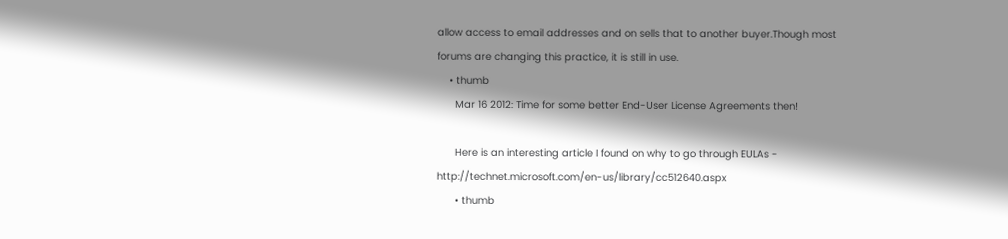allow access to email addresses and on sells that to another buyer.Though most forums are changing this practice, it is still in use.
    • thumb
      Mar 16 2012: Time for some better End-User License Agreements then!

      Here is an interesting article I found on why to go through EULAs - http://technet.microsoft.com/en-us/library/cc512640.aspx
      • thumb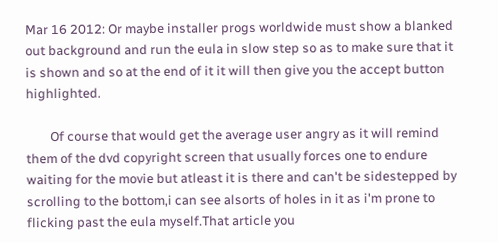Mar 16 2012: Or maybe installer progs worldwide must show a blanked out background and run the eula in slow step so as to make sure that it is shown and so at the end of it it will then give you the accept button highlighted.

        Of course that would get the average user angry as it will remind them of the dvd copyright screen that usually forces one to endure waiting for the movie but atleast it is there and can't be sidestepped by scrolling to the bottom,i can see alsorts of holes in it as i'm prone to flicking past the eula myself.That article you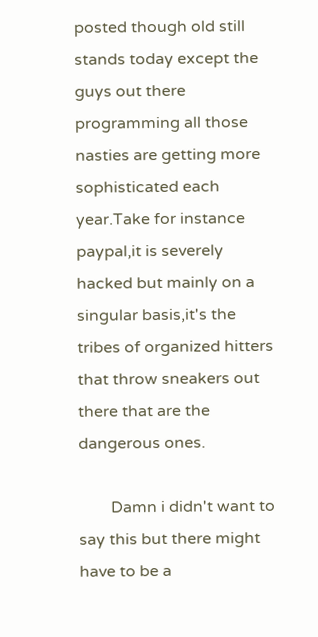posted though old still stands today except the guys out there programming all those nasties are getting more sophisticated each year.Take for instance paypal,it is severely hacked but mainly on a singular basis,it's the tribes of organized hitters that throw sneakers out there that are the dangerous ones.

        Damn i didn't want to say this but there might have to be a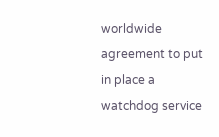worldwide agreement to put in place a watchdog service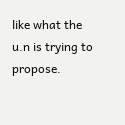like what the u.n is trying to propose.